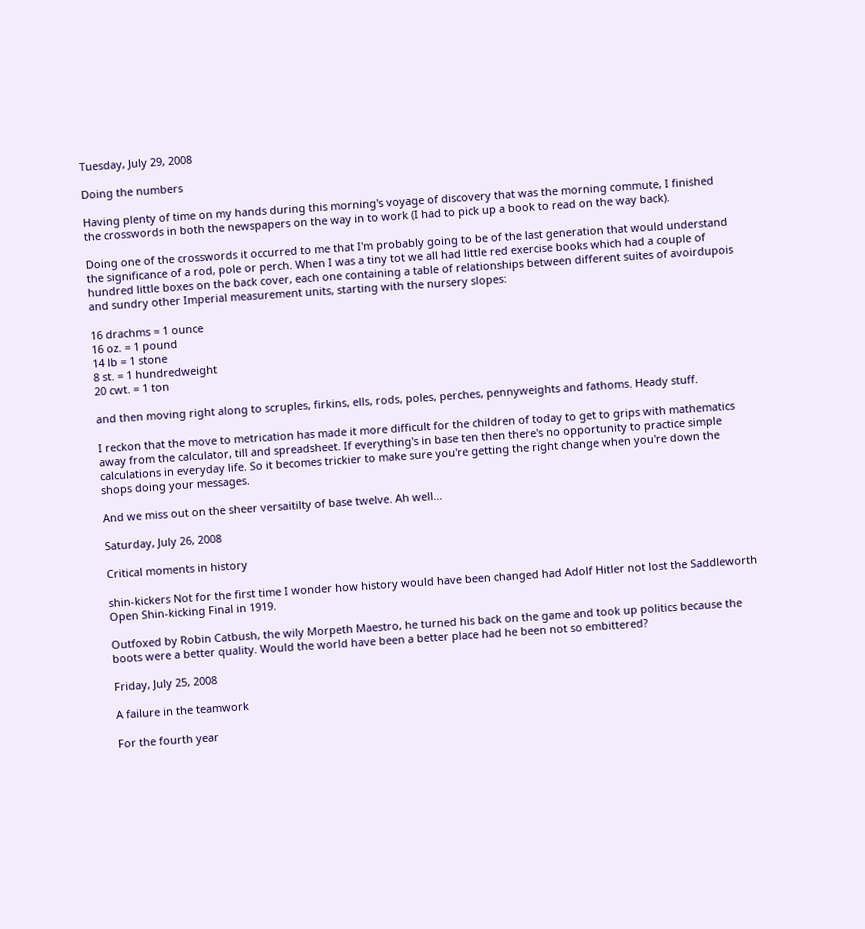Tuesday, July 29, 2008

Doing the numbers

Having plenty of time on my hands during this morning's voyage of discovery that was the morning commute, I finished the crosswords in both the newspapers on the way in to work (I had to pick up a book to read on the way back).

Doing one of the crosswords it occurred to me that I'm probably going to be of the last generation that would understand the significance of a rod, pole or perch. When I was a tiny tot we all had little red exercise books which had a couple of hundred little boxes on the back cover, each one containing a table of relationships between different suites of avoirdupois and sundry other Imperial measurement units, starting with the nursery slopes:

16 drachms = 1 ounce
16 oz. = 1 pound
14 lb = 1 stone
8 st. = 1 hundredweight
20 cwt. = 1 ton

and then moving right along to scruples, firkins, ells, rods, poles, perches, pennyweights and fathoms. Heady stuff.

I reckon that the move to metrication has made it more difficult for the children of today to get to grips with mathematics away from the calculator, till and spreadsheet. If everything's in base ten then there's no opportunity to practice simple calculations in everyday life. So it becomes trickier to make sure you're getting the right change when you're down the shops doing your messages.

And we miss out on the sheer versaitilty of base twelve. Ah well...

Saturday, July 26, 2008

Critical moments in history

shin-kickers Not for the first time I wonder how history would have been changed had Adolf Hitler not lost the Saddleworth Open Shin-kicking Final in 1919.

Outfoxed by Robin Catbush, the wily Morpeth Maestro, he turned his back on the game and took up politics because the boots were a better quality. Would the world have been a better place had he been not so embittered?

Friday, July 25, 2008

A failure in the teamwork

For the fourth year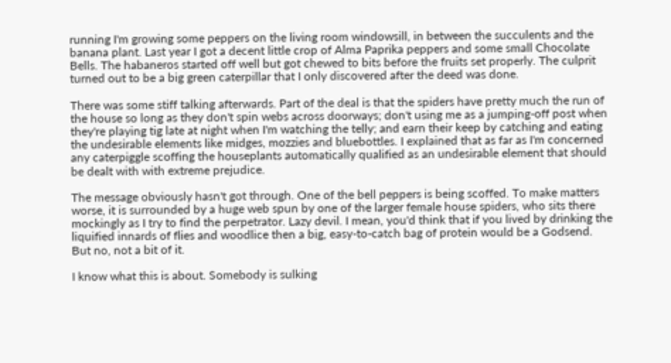running I'm growing some peppers on the living room windowsill, in between the succulents and the banana plant. Last year I got a decent little crop of Alma Paprika peppers and some small Chocolate Bells. The habaneros started off well but got chewed to bits before the fruits set properly. The culprit turned out to be a big green caterpillar that I only discovered after the deed was done.

There was some stiff talking afterwards. Part of the deal is that the spiders have pretty much the run of the house so long as they don't spin webs across doorways; don't using me as a jumping-off post when they're playing tig late at night when I'm watching the telly; and earn their keep by catching and eating the undesirable elements like midges, mozzies and bluebottles. I explained that as far as I'm concerned any caterpiggle scoffing the houseplants automatically qualified as an undesirable element that should be dealt with with extreme prejudice.

The message obviously hasn't got through. One of the bell peppers is being scoffed. To make matters worse, it is surrounded by a huge web spun by one of the larger female house spiders, who sits there mockingly as I try to find the perpetrator. Lazy devil. I mean, you'd think that if you lived by drinking the liquified innards of flies and woodlice then a big, easy-to-catch bag of protein would be a Godsend. But no, not a bit of it.

I know what this is about. Somebody is sulking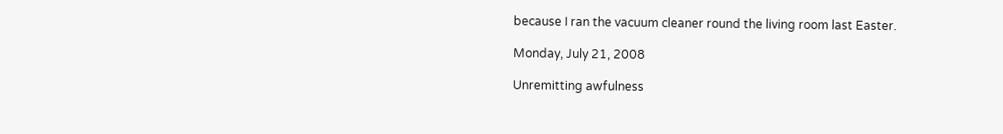because I ran the vacuum cleaner round the living room last Easter.

Monday, July 21, 2008

Unremitting awfulness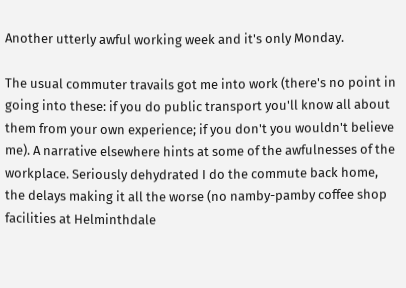Another utterly awful working week and it's only Monday.

The usual commuter travails got me into work (there's no point in going into these: if you do public transport you'll know all about them from your own experience; if you don't you wouldn't believe me). A narrative elsewhere hints at some of the awfulnesses of the workplace. Seriously dehydrated I do the commute back home, the delays making it all the worse (no namby-pamby coffee shop facilities at Helminthdale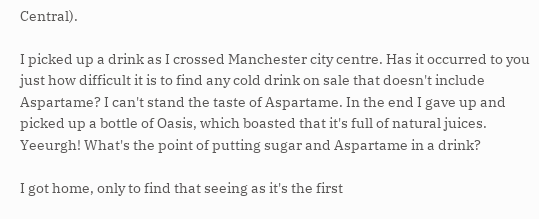Central).

I picked up a drink as I crossed Manchester city centre. Has it occurred to you just how difficult it is to find any cold drink on sale that doesn't include Aspartame? I can't stand the taste of Aspartame. In the end I gave up and picked up a bottle of Oasis, which boasted that it's full of natural juices. Yeeurgh! What's the point of putting sugar and Aspartame in a drink?

I got home, only to find that seeing as it's the first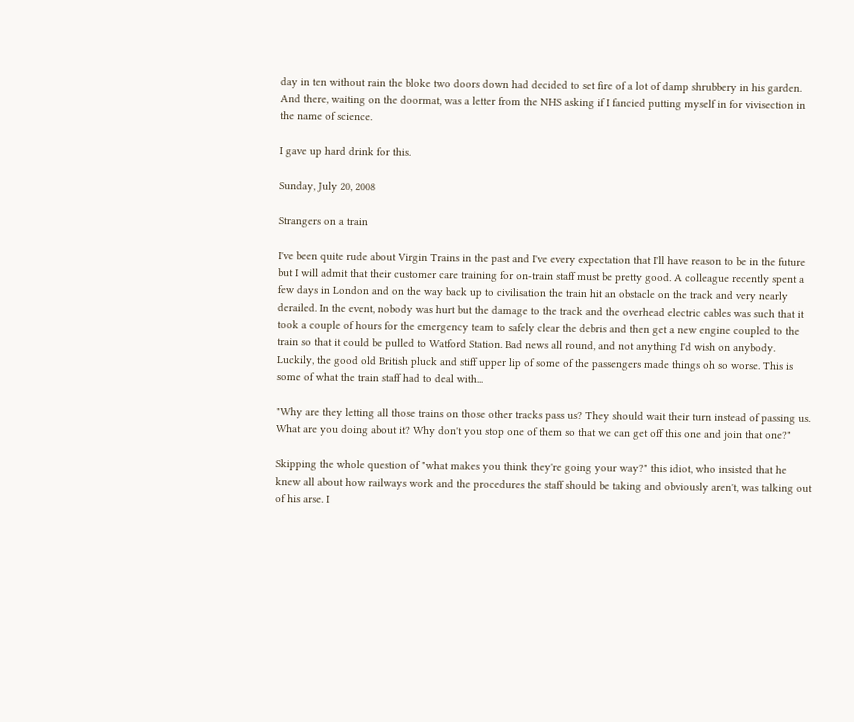day in ten without rain the bloke two doors down had decided to set fire of a lot of damp shrubbery in his garden. And there, waiting on the doormat, was a letter from the NHS asking if I fancied putting myself in for vivisection in the name of science.

I gave up hard drink for this.

Sunday, July 20, 2008

Strangers on a train

I've been quite rude about Virgin Trains in the past and I've every expectation that I'll have reason to be in the future but I will admit that their customer care training for on-train staff must be pretty good. A colleague recently spent a few days in London and on the way back up to civilisation the train hit an obstacle on the track and very nearly derailed. In the event, nobody was hurt but the damage to the track and the overhead electric cables was such that it took a couple of hours for the emergency team to safely clear the debris and then get a new engine coupled to the train so that it could be pulled to Watford Station. Bad news all round, and not anything I'd wish on anybody. Luckily, the good old British pluck and stiff upper lip of some of the passengers made things oh so worse. This is some of what the train staff had to deal with...

"Why are they letting all those trains on those other tracks pass us? They should wait their turn instead of passing us. What are you doing about it? Why don't you stop one of them so that we can get off this one and join that one?"

Skipping the whole question of "what makes you think they're going your way?" this idiot, who insisted that he knew all about how railways work and the procedures the staff should be taking and obviously aren't, was talking out of his arse. I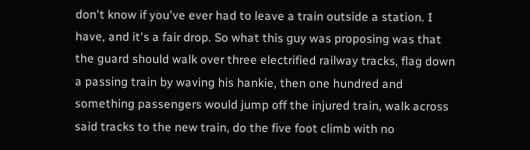don't know if you've ever had to leave a train outside a station. I have, and it's a fair drop. So what this guy was proposing was that the guard should walk over three electrified railway tracks, flag down a passing train by waving his hankie, then one hundred and something passengers would jump off the injured train, walk across said tracks to the new train, do the five foot climb with no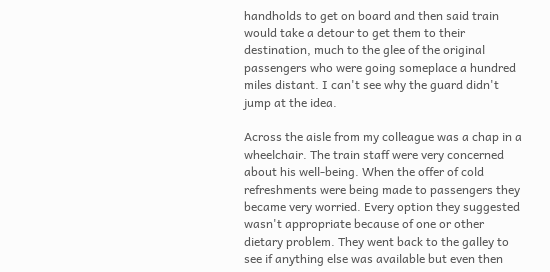handholds to get on board and then said train would take a detour to get them to their destination, much to the glee of the original passengers who were going someplace a hundred miles distant. I can't see why the guard didn't jump at the idea.

Across the aisle from my colleague was a chap in a wheelchair. The train staff were very concerned about his well-being. When the offer of cold refreshments were being made to passengers they became very worried. Every option they suggested wasn't appropriate because of one or other dietary problem. They went back to the galley to see if anything else was available but even then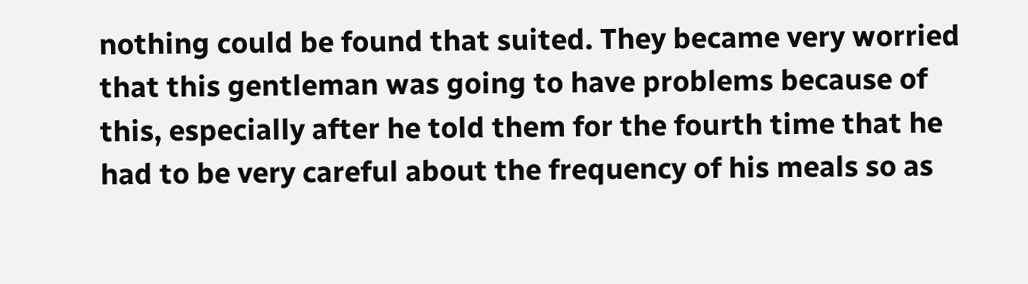nothing could be found that suited. They became very worried that this gentleman was going to have problems because of this, especially after he told them for the fourth time that he had to be very careful about the frequency of his meals so as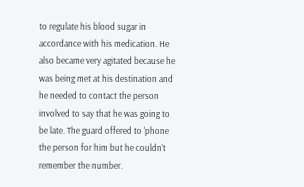to regulate his blood sugar in accordance with his medication. He also became very agitated because he was being met at his destination and he needed to contact the person involved to say that he was going to be late. The guard offered to 'phone the person for him but he couldn't remember the number.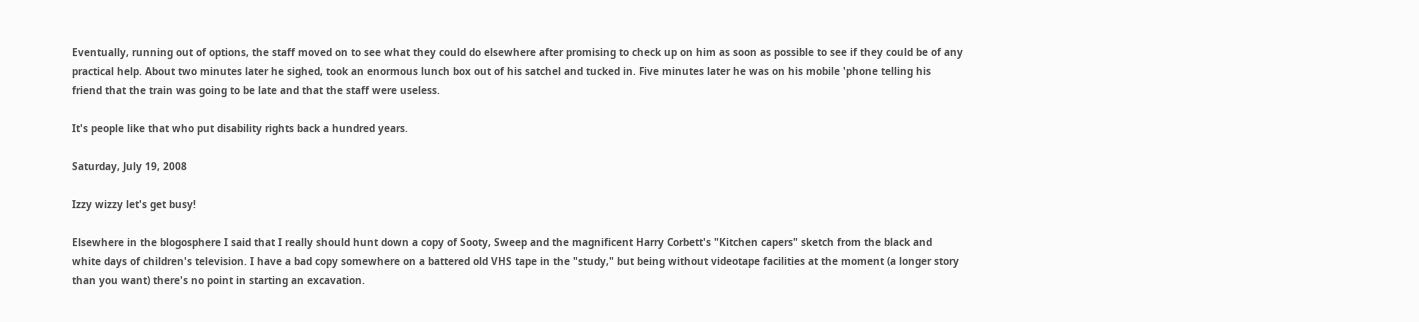Eventually, running out of options, the staff moved on to see what they could do elsewhere after promising to check up on him as soon as possible to see if they could be of any practical help. About two minutes later he sighed, took an enormous lunch box out of his satchel and tucked in. Five minutes later he was on his mobile 'phone telling his friend that the train was going to be late and that the staff were useless.

It's people like that who put disability rights back a hundred years.

Saturday, July 19, 2008

Izzy wizzy let's get busy!

Elsewhere in the blogosphere I said that I really should hunt down a copy of Sooty, Sweep and the magnificent Harry Corbett's "Kitchen capers" sketch from the black and white days of children's television. I have a bad copy somewhere on a battered old VHS tape in the "study," but being without videotape facilities at the moment (a longer story than you want) there's no point in starting an excavation.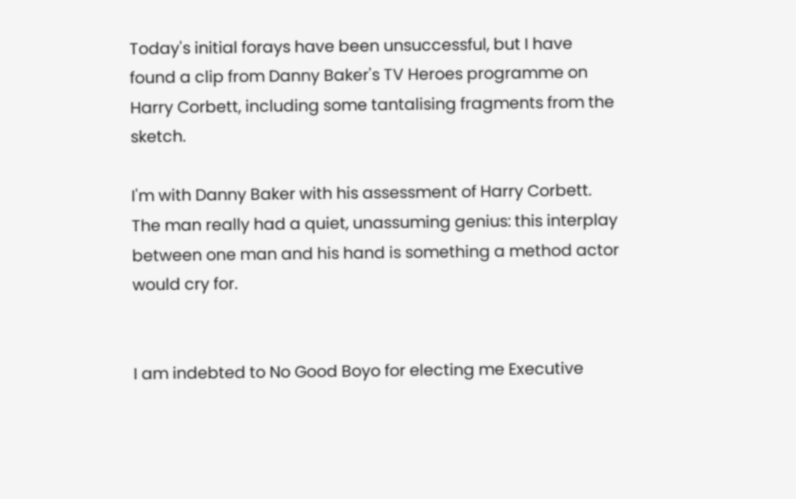Today's initial forays have been unsuccessful, but I have found a clip from Danny Baker's TV Heroes programme on Harry Corbett, including some tantalising fragments from the sketch.

I'm with Danny Baker with his assessment of Harry Corbett. The man really had a quiet, unassuming genius: this interplay between one man and his hand is something a method actor would cry for.


I am indebted to No Good Boyo for electing me Executive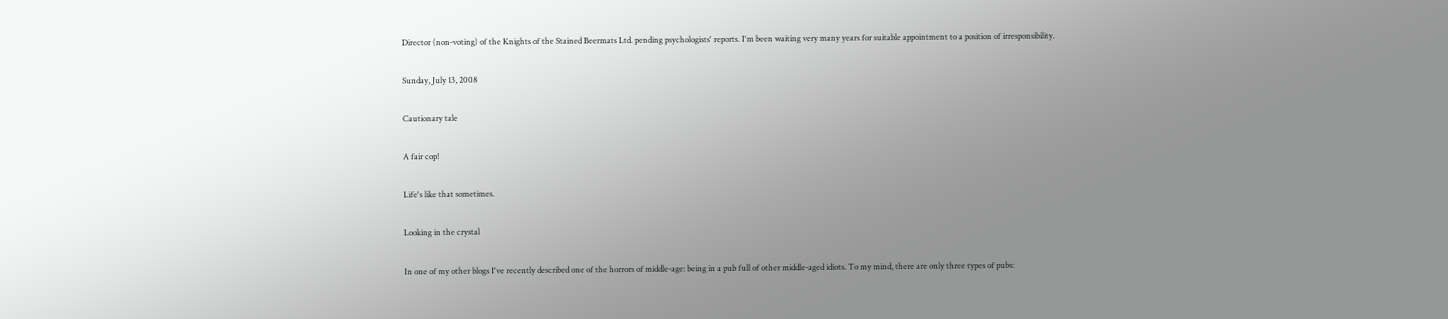Director (non-voting) of the Knights of the Stained Beermats Ltd. pending psychologists' reports. I'm been waiting very many years for suitable appointment to a position of irresponsibility.

Sunday, July 13, 2008

Cautionary tale

A fair cop!

Life's like that sometimes.

Looking in the crystal

In one of my other blogs I've recently described one of the horrors of middle-age: being in a pub full of other middle-aged idiots. To my mind, there are only three types of pubs: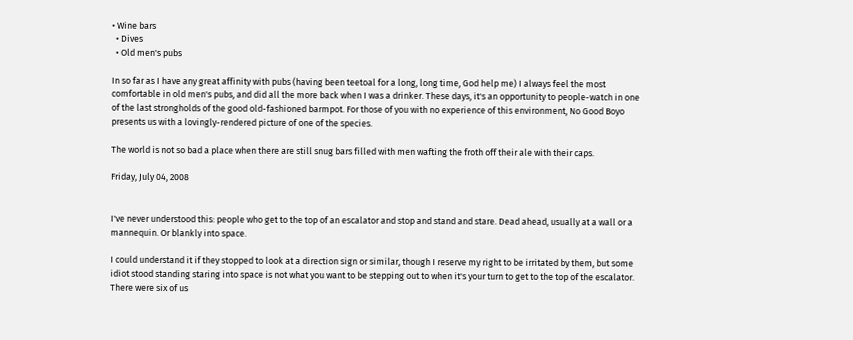• Wine bars
  • Dives
  • Old men's pubs

In so far as I have any great affinity with pubs (having been teetoal for a long, long time, God help me) I always feel the most comfortable in old men's pubs, and did all the more back when I was a drinker. These days, it's an opportunity to people-watch in one of the last strongholds of the good old-fashioned barmpot. For those of you with no experience of this environment, No Good Boyo presents us with a lovingly-rendered picture of one of the species.

The world is not so bad a place when there are still snug bars filled with men wafting the froth off their ale with their caps.

Friday, July 04, 2008


I've never understood this: people who get to the top of an escalator and stop and stand and stare. Dead ahead, usually at a wall or a mannequin. Or blankly into space.

I could understand it if they stopped to look at a direction sign or similar, though I reserve my right to be irritated by them, but some idiot stood standing staring into space is not what you want to be stepping out to when it's your turn to get to the top of the escalator. There were six of us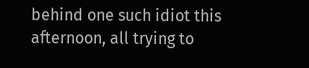behind one such idiot this afternoon, all trying to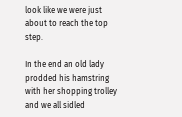look like we were just about to reach the top step.

In the end an old lady prodded his hamstring with her shopping trolley and we all sidled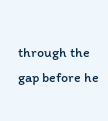through the gap before he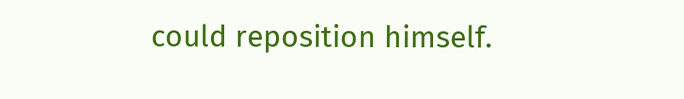could reposition himself.